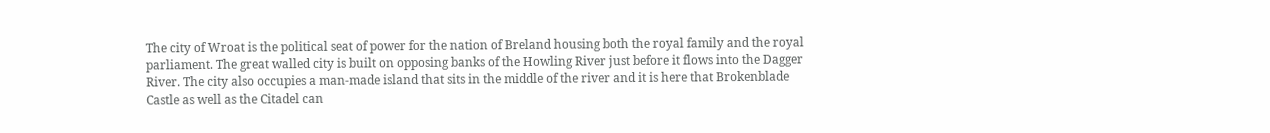The city of Wroat is the political seat of power for the nation of Breland housing both the royal family and the royal parliament. The great walled city is built on opposing banks of the Howling River just before it flows into the Dagger River. The city also occupies a man-made island that sits in the middle of the river and it is here that Brokenblade Castle as well as the Citadel can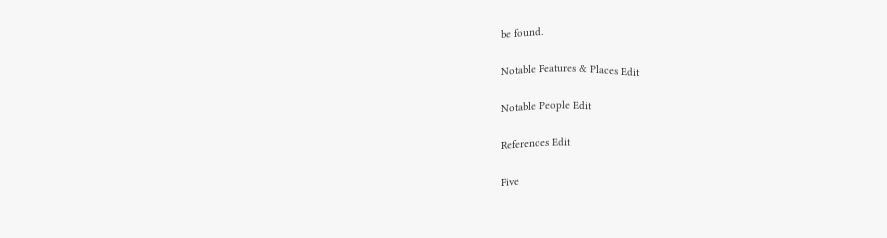be found.

Notable Features & Places Edit

Notable People Edit

References Edit

Five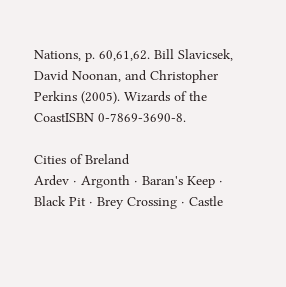Nations, p. 60,61,62. Bill Slavicsek, David Noonan, and Christopher Perkins (2005). Wizards of the CoastISBN 0-7869-3690-8.

Cities of Breland
Ardev · Argonth · Baran's Keep · Black Pit · Brey Crossing · Castle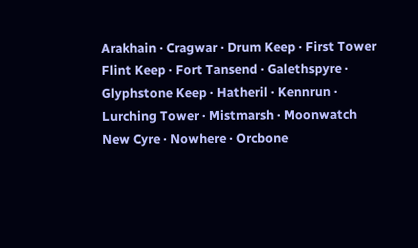Arakhain · Cragwar · Drum Keep · First Tower
Flint Keep · Fort Tansend · Galethspyre · Glyphstone Keep · Hatheril · Kennrun · Lurching Tower · Mistmarsh · Moonwatch
New Cyre · Nowhere · Orcbone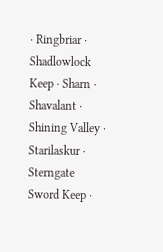· Ringbriar · Shadlowlock Keep · Sharn · Shavalant · Shining Valley · Starilaskur · Sterngate
Sword Keep ·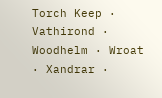Torch Keep · Vathirond · Woodhelm · Wroat · Xandrar ·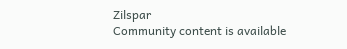Zilspar
Community content is available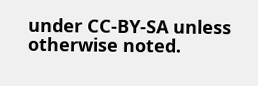under CC-BY-SA unless otherwise noted.